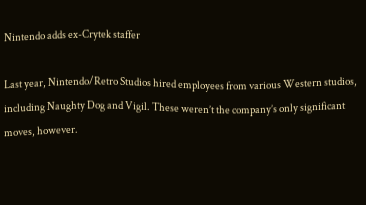Nintendo adds ex-Crytek staffer

Last year, Nintendo/Retro Studios hired employees from various Western studios, including Naughty Dog and Vigil. These weren’t the company’s only significant moves, however.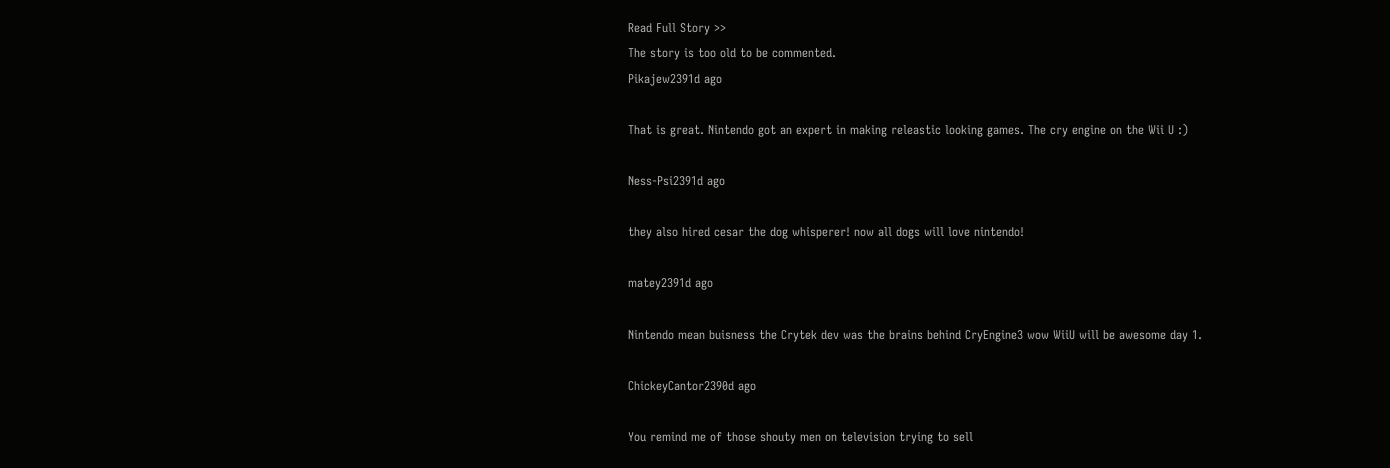Read Full Story >>
The story is too old to be commented.
Pikajew2391d ago

That is great. Nintendo got an expert in making releastic looking games. The cry engine on the Wii U :)

Ness-Psi2391d ago

they also hired cesar the dog whisperer! now all dogs will love nintendo!

matey2391d ago

Nintendo mean buisness the Crytek dev was the brains behind CryEngine3 wow WiiU will be awesome day 1.

ChickeyCantor2390d ago

You remind me of those shouty men on television trying to sell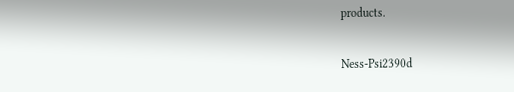products.

Ness-Psi2390d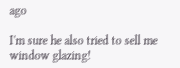ago

I'm sure he also tried to sell me window glazing!